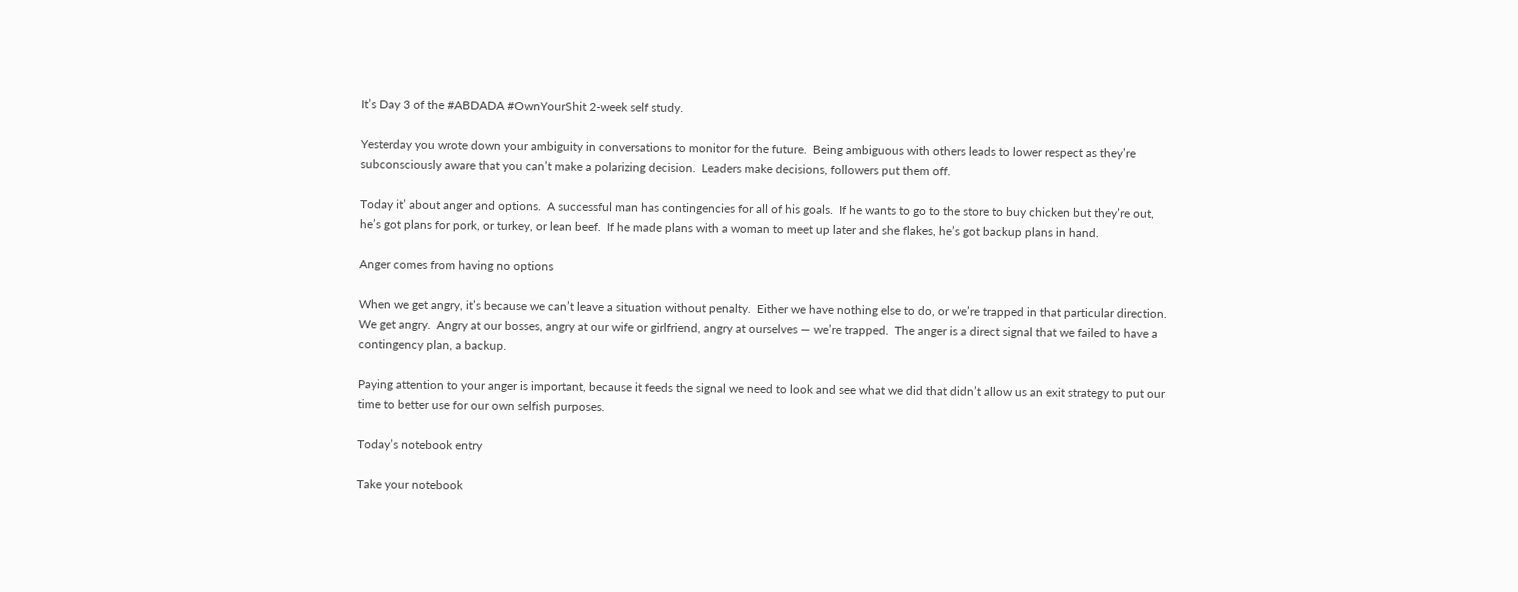It’s Day 3 of the #ABDADA #OwnYourShit 2-week self study.

Yesterday you wrote down your ambiguity in conversations to monitor for the future.  Being ambiguous with others leads to lower respect as they’re subconsciously aware that you can’t make a polarizing decision.  Leaders make decisions, followers put them off.

Today it’ about anger and options.  A successful man has contingencies for all of his goals.  If he wants to go to the store to buy chicken but they’re out, he’s got plans for pork, or turkey, or lean beef.  If he made plans with a woman to meet up later and she flakes, he’s got backup plans in hand.

Anger comes from having no options

When we get angry, it’s because we can’t leave a situation without penalty.  Either we have nothing else to do, or we’re trapped in that particular direction.  We get angry.  Angry at our bosses, angry at our wife or girlfriend, angry at ourselves — we’re trapped.  The anger is a direct signal that we failed to have a contingency plan, a backup.

Paying attention to your anger is important, because it feeds the signal we need to look and see what we did that didn’t allow us an exit strategy to put our time to better use for our own selfish purposes.

Today’s notebook entry

Take your notebook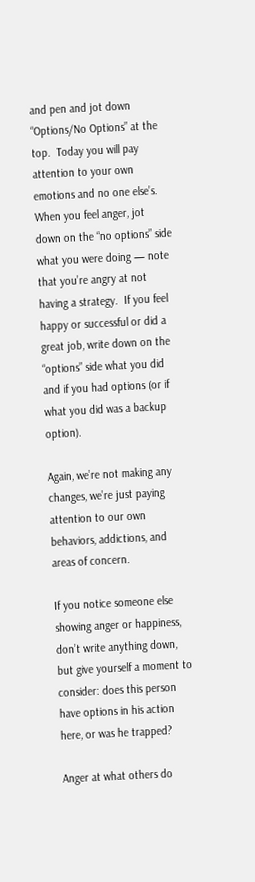and pen and jot down “Options/No Options” at the top.  Today you will pay attention to your own emotions and no one else’s.  When you feel anger, jot down on the “no options” side what you were doing — note that you’re angry at not having a strategy.  If you feel happy or successful or did a great job, write down on the “options” side what you did and if you had options (or if what you did was a backup option).

Again, we’re not making any changes, we’re just paying attention to our own behaviors, addictions, and areas of concern.

If you notice someone else showing anger or happiness, don’t write anything down, but give yourself a moment to consider: does this person have options in his action here, or was he trapped?

Anger at what others do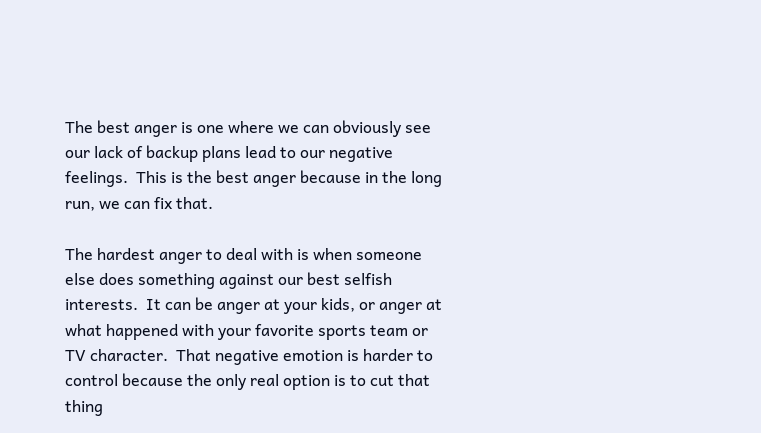The best anger is one where we can obviously see our lack of backup plans lead to our negative feelings.  This is the best anger because in the long run, we can fix that.

The hardest anger to deal with is when someone else does something against our best selfish interests.  It can be anger at your kids, or anger at what happened with your favorite sports team or TV character.  That negative emotion is harder to control because the only real option is to cut that thing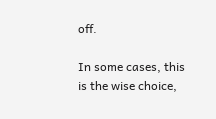off.

In some cases, this is the wise choice,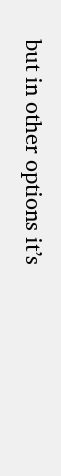but in other options it’s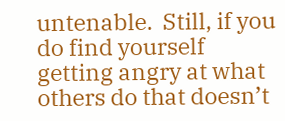untenable.  Still, if you do find yourself getting angry at what others do that doesn’t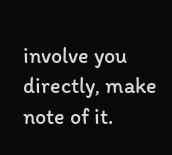involve you directly, make note of it.